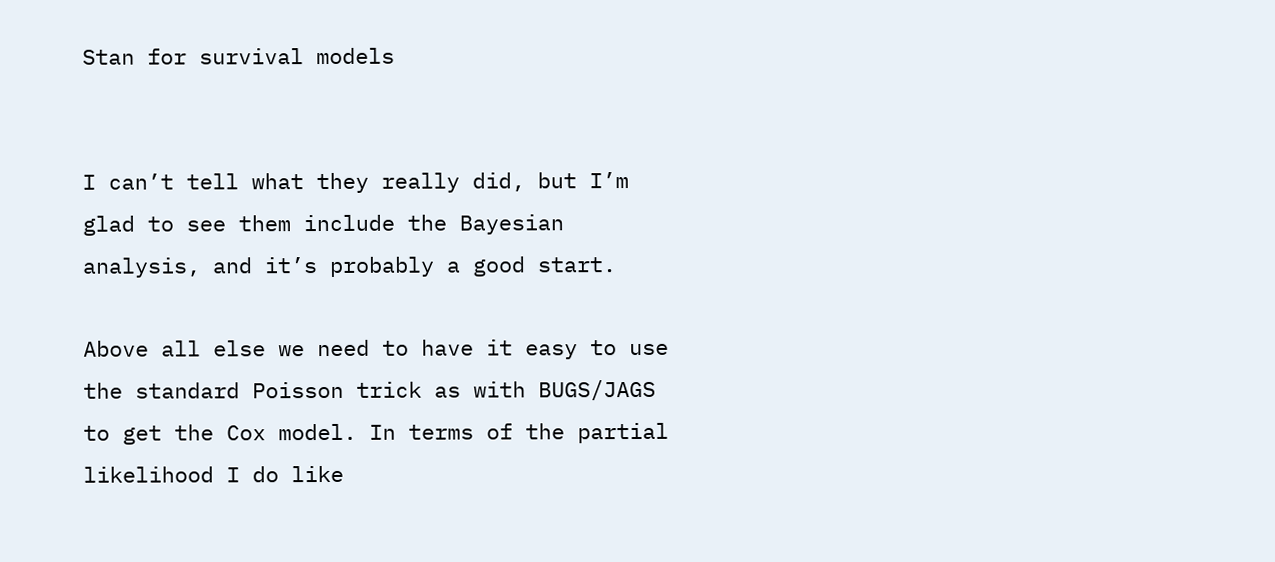Stan for survival models


I can’t tell what they really did, but I’m glad to see them include the Bayesian analysis, and it’s probably a good start.

Above all else we need to have it easy to use the standard Poisson trick as with BUGS/JAGS to get the Cox model. In terms of the partial likelihood I do like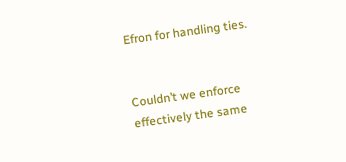Efron for handling ties.


Couldn’t we enforce effectively the same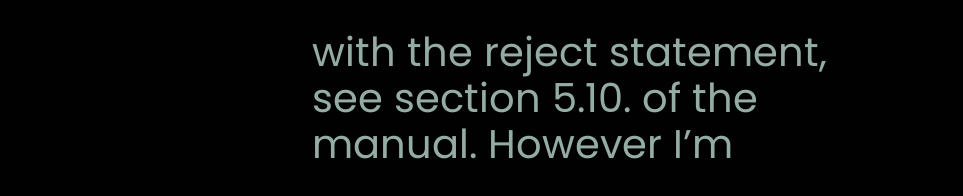with the reject statement, see section 5.10. of the manual. However I’m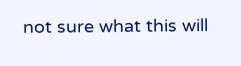not sure what this will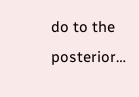do to the posterior…